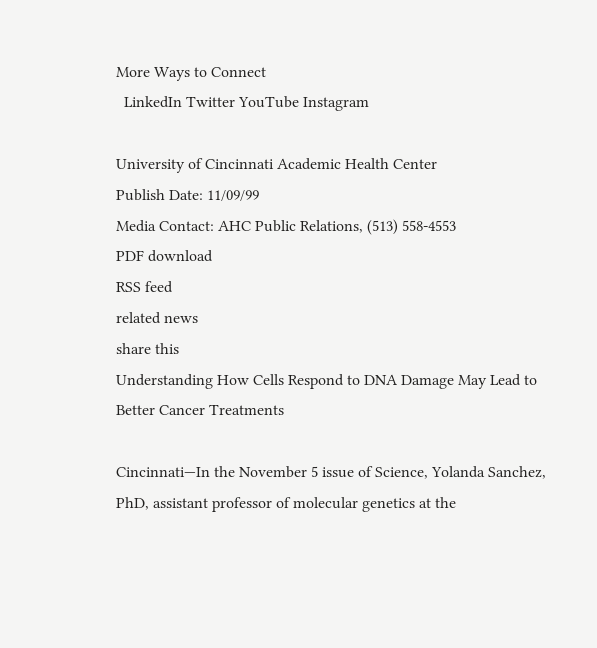More Ways to Connect
  LinkedIn Twitter YouTube Instagram

University of Cincinnati Academic Health Center
Publish Date: 11/09/99
Media Contact: AHC Public Relations, (513) 558-4553
PDF download
RSS feed
related news
share this
Understanding How Cells Respond to DNA Damage May Lead to Better Cancer Treatments

Cincinnati—In the November 5 issue of Science, Yolanda Sanchez, PhD, assistant professor of molecular genetics at the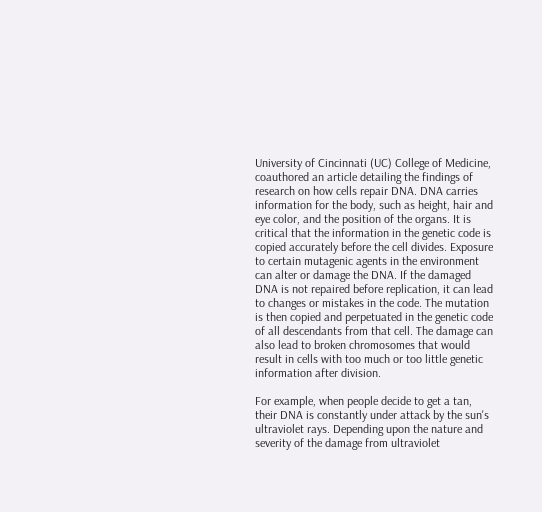University of Cincinnati (UC) College of Medicine, coauthored an article detailing the findings of research on how cells repair DNA. DNA carries information for the body, such as height, hair and eye color, and the position of the organs. It is critical that the information in the genetic code is copied accurately before the cell divides. Exposure to certain mutagenic agents in the environment can alter or damage the DNA. If the damaged DNA is not repaired before replication, it can lead to changes or mistakes in the code. The mutation is then copied and perpetuated in the genetic code of all descendants from that cell. The damage can also lead to broken chromosomes that would result in cells with too much or too little genetic information after division.

For example, when people decide to get a tan, their DNA is constantly under attack by the sun's ultraviolet rays. Depending upon the nature and severity of the damage from ultraviolet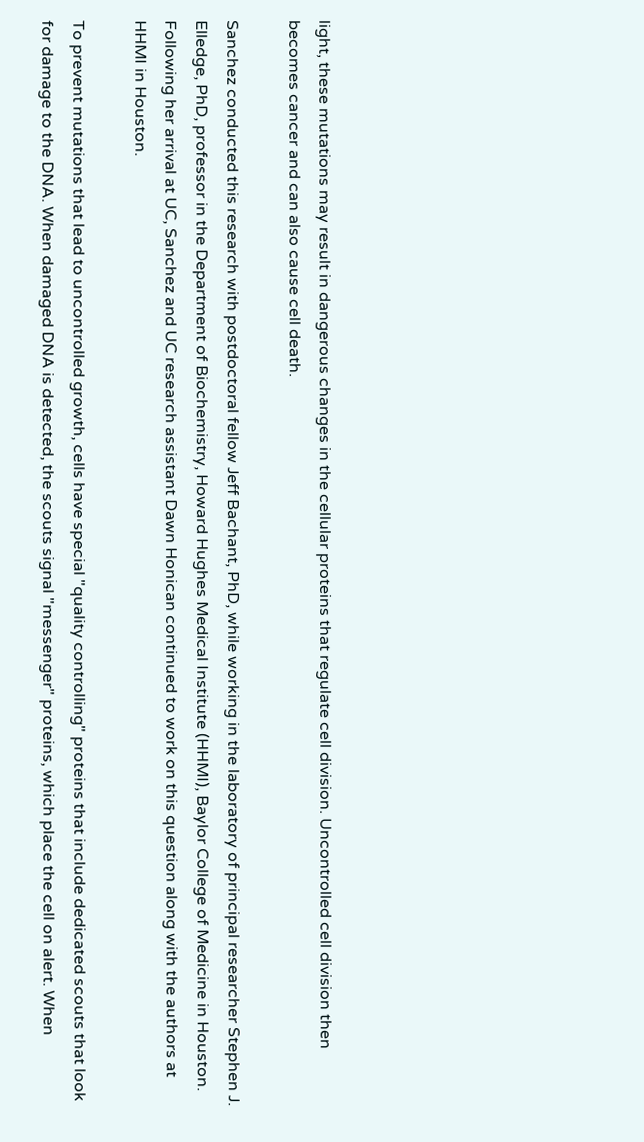light, these mutations may result in dangerous changes in the cellular proteins that regulate cell division. Uncontrolled cell division then becomes cancer and can also cause cell death.

Sanchez conducted this research with postdoctoral fellow Jeff Bachant, PhD, while working in the laboratory of principal researcher Stephen J. Elledge, PhD, professor in the Department of Biochemistry, Howard Hughes Medical Institute (HHMI), Baylor College of Medicine in Houston. Following her arrival at UC, Sanchez and UC research assistant Dawn Honican continued to work on this question along with the authors at HHMI in Houston.

To prevent mutations that lead to uncontrolled growth, cells have special "quality controlling" proteins that include dedicated scouts that look for damage to the DNA. When damaged DNA is detected, the scouts signal "messenger" proteins, which place the cell on alert. When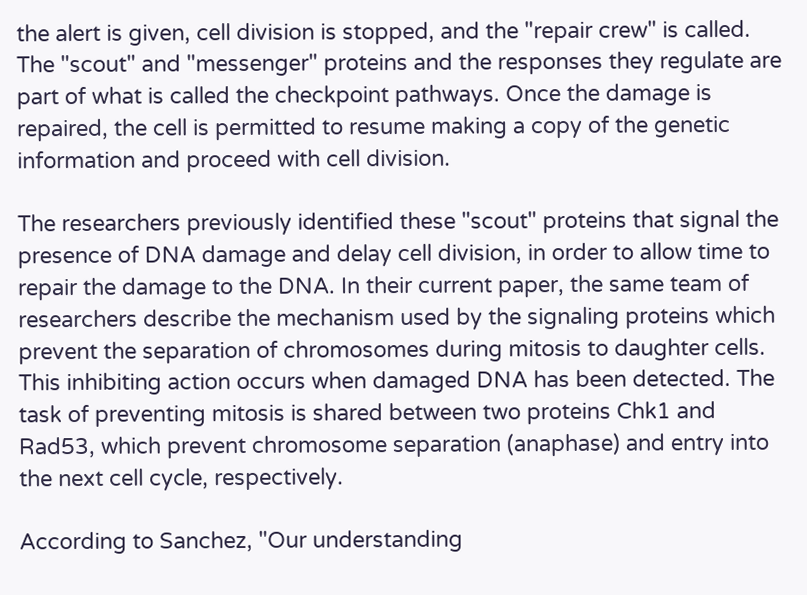the alert is given, cell division is stopped, and the "repair crew" is called. The "scout" and "messenger" proteins and the responses they regulate are part of what is called the checkpoint pathways. Once the damage is repaired, the cell is permitted to resume making a copy of the genetic information and proceed with cell division.

The researchers previously identified these "scout" proteins that signal the presence of DNA damage and delay cell division, in order to allow time to repair the damage to the DNA. In their current paper, the same team of researchers describe the mechanism used by the signaling proteins which prevent the separation of chromosomes during mitosis to daughter cells. This inhibiting action occurs when damaged DNA has been detected. The task of preventing mitosis is shared between two proteins Chk1 and Rad53, which prevent chromosome separation (anaphase) and entry into the next cell cycle, respectively.

According to Sanchez, "Our understanding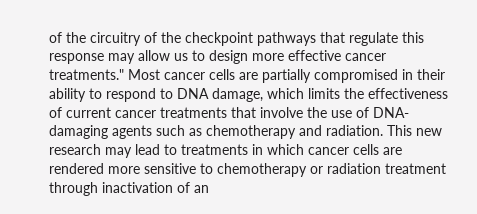of the circuitry of the checkpoint pathways that regulate this response may allow us to design more effective cancer treatments." Most cancer cells are partially compromised in their ability to respond to DNA damage, which limits the effectiveness of current cancer treatments that involve the use of DNA-damaging agents such as chemotherapy and radiation. This new research may lead to treatments in which cancer cells are rendered more sensitive to chemotherapy or radiation treatment through inactivation of an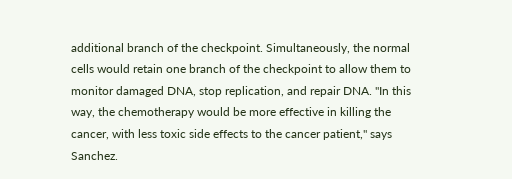additional branch of the checkpoint. Simultaneously, the normal cells would retain one branch of the checkpoint to allow them to monitor damaged DNA, stop replication, and repair DNA. "In this way, the chemotherapy would be more effective in killing the cancer, with less toxic side effects to the cancer patient," says Sanchez.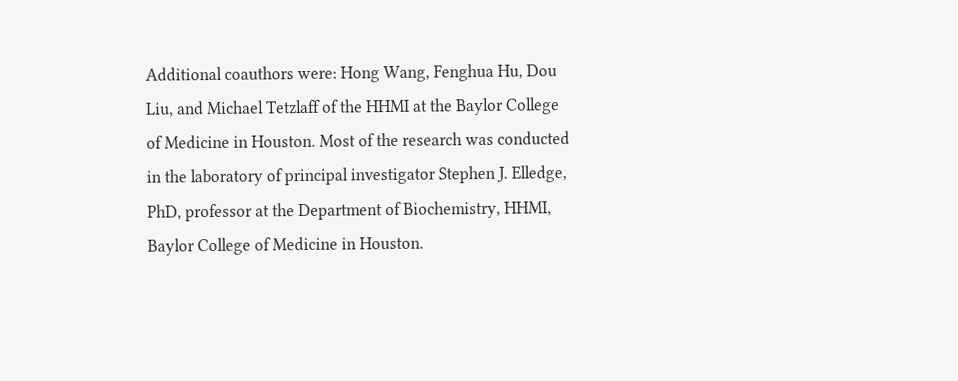Additional coauthors were: Hong Wang, Fenghua Hu, Dou Liu, and Michael Tetzlaff of the HHMI at the Baylor College of Medicine in Houston. Most of the research was conducted in the laboratory of principal investigator Stephen J. Elledge, PhD, professor at the Department of Biochemistry, HHMI, Baylor College of Medicine in Houston.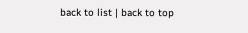back to list | back to top